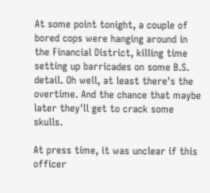At some point tonight, a couple of bored cops were hanging around in the Financial District, killing time setting up barricades on some B.S. detail. Oh well, at least there's the overtime. And the chance that maybe later they'll get to crack some skulls.

At press time, it was unclear if this officer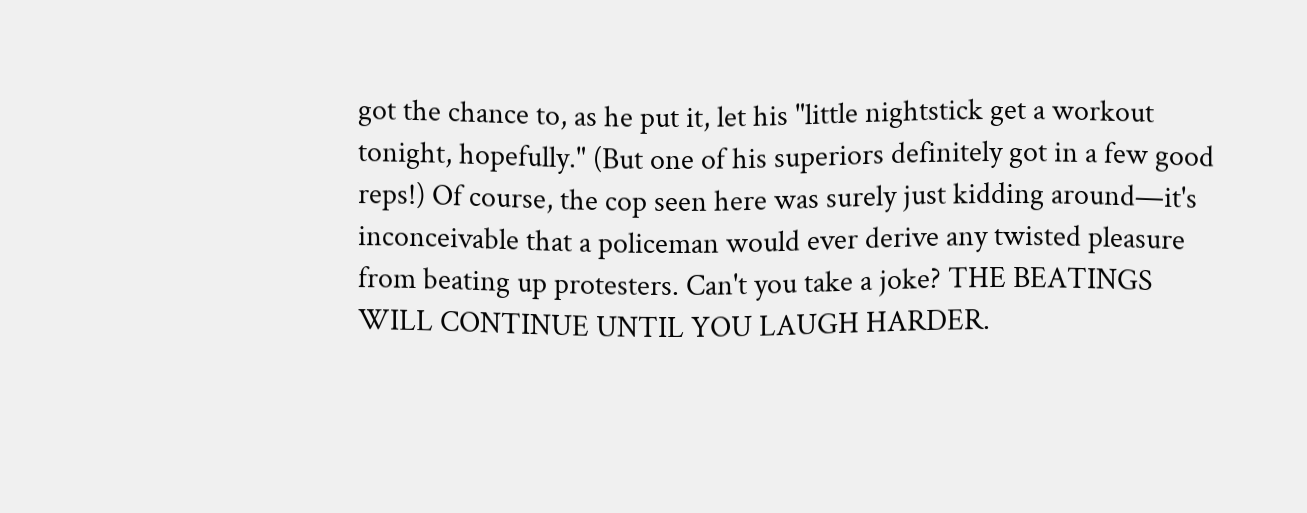got the chance to, as he put it, let his "little nightstick get a workout tonight, hopefully." (But one of his superiors definitely got in a few good reps!) Of course, the cop seen here was surely just kidding around—it's inconceivable that a policeman would ever derive any twisted pleasure from beating up protesters. Can't you take a joke? THE BEATINGS WILL CONTINUE UNTIL YOU LAUGH HARDER.